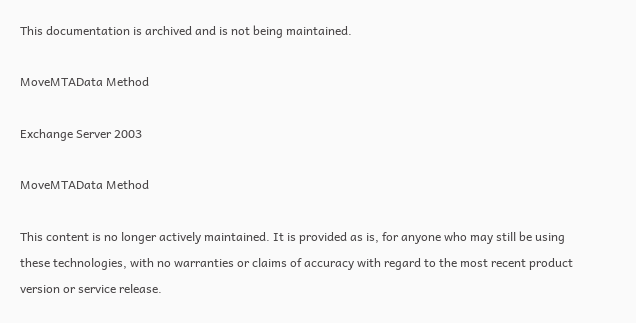This documentation is archived and is not being maintained.

MoveMTAData Method

Exchange Server 2003

MoveMTAData Method

This content is no longer actively maintained. It is provided as is, for anyone who may still be using these technologies, with no warranties or claims of accuracy with regard to the most recent product version or service release.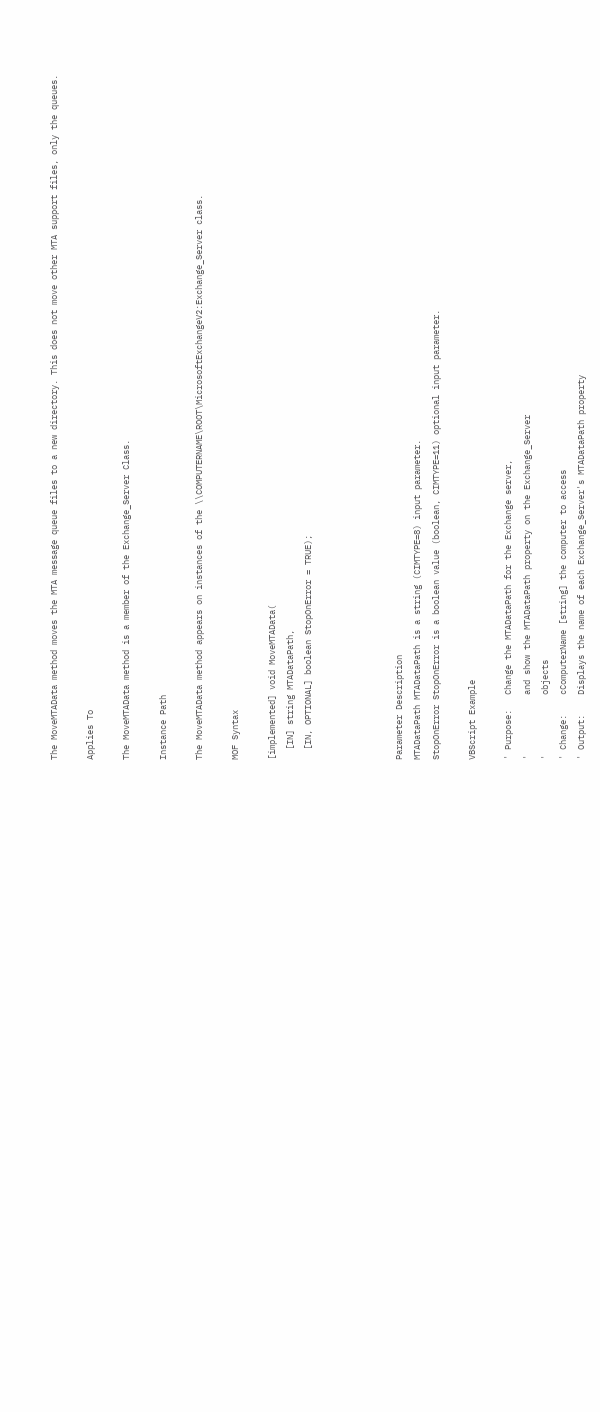The MoveMTAData method moves the MTA message queue files to a new directory. This does not move other MTA support files, only the queues.

Applies To

The MoveMTAData method is a member of the Exchange_Server Class.

Instance Path

The MoveMTAData method appears on instances of the \\COMPUTERNAME\ROOT\MicrosoftExchangeV2:Exchange_Server class.

MOF Syntax

[implemented] void MoveMTAData(
  [IN] string MTADataPath,
  [IN, OPTIONAL] boolean StopOnError = TRUE);




Parameter Description
MTADataPath MTADataPath is a string (CIMTYPE=8) input parameter.
StopOnError StopOnError is a boolean value (boolean, CIMTYPE=11) optional input parameter.

VBScript Example

' Purpose:   Change the MTADataPath for the Exchange server,
'            and show the MTADataPath property on the Exchange_Server
'            objects
' Change:    cComputerName [string] the computer to access
' Output:    Displays the name of each Exchange_Server's MTADataPath property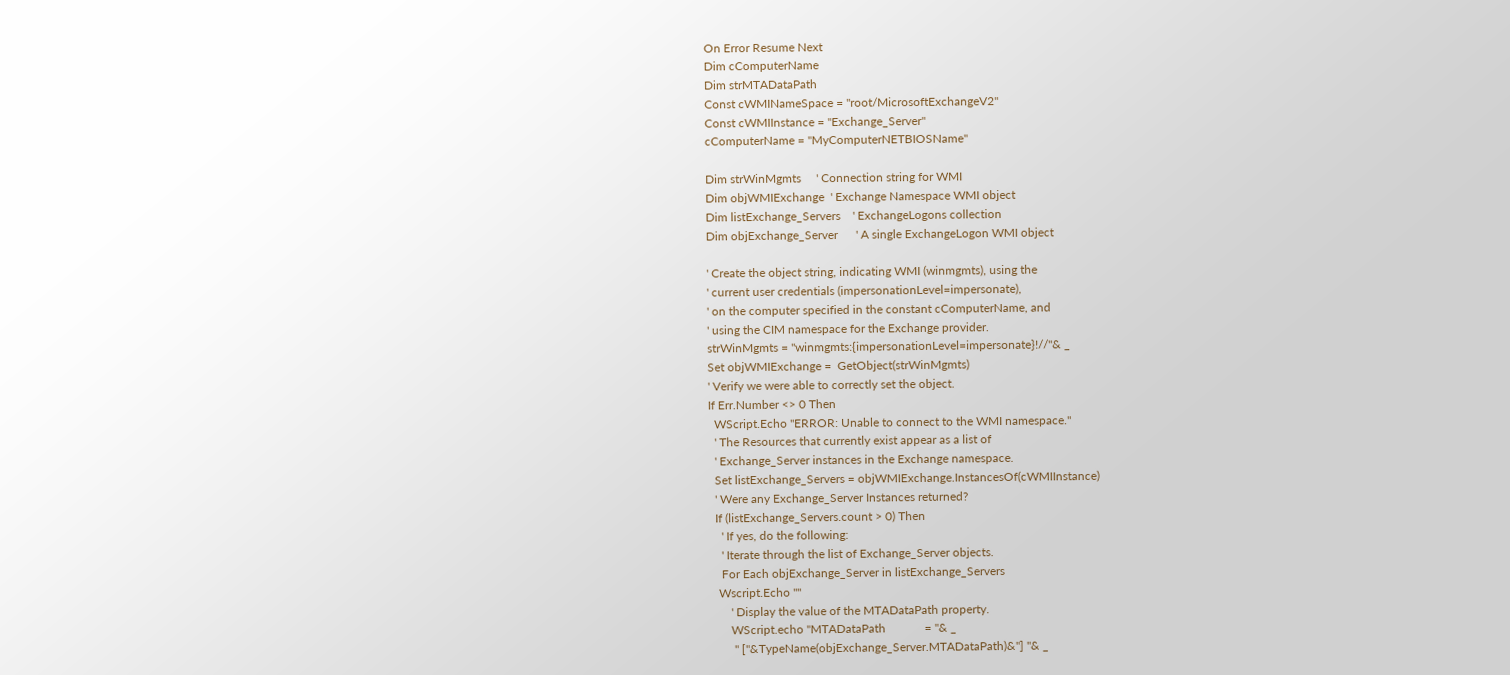On Error Resume Next
Dim cComputerName
Dim strMTADataPath
Const cWMINameSpace = "root/MicrosoftExchangeV2"
Const cWMIInstance = "Exchange_Server"
cComputerName = "MyComputerNETBIOSName"

Dim strWinMgmts     ' Connection string for WMI
Dim objWMIExchange  ' Exchange Namespace WMI object
Dim listExchange_Servers    ' ExchangeLogons collection
Dim objExchange_Server      ' A single ExchangeLogon WMI object

' Create the object string, indicating WMI (winmgmts), using the
' current user credentials (impersonationLevel=impersonate),
' on the computer specified in the constant cComputerName, and
' using the CIM namespace for the Exchange provider.
strWinMgmts = "winmgmts:{impersonationLevel=impersonate}!//"& _
Set objWMIExchange =  GetObject(strWinMgmts)
' Verify we were able to correctly set the object.
If Err.Number <> 0 Then
  WScript.Echo "ERROR: Unable to connect to the WMI namespace."
  ' The Resources that currently exist appear as a list of
  ' Exchange_Server instances in the Exchange namespace.
  Set listExchange_Servers = objWMIExchange.InstancesOf(cWMIInstance)
  ' Were any Exchange_Server Instances returned?
  If (listExchange_Servers.count > 0) Then
    ' If yes, do the following:
    ' Iterate through the list of Exchange_Server objects.
    For Each objExchange_Server in listExchange_Servers
   Wscript.Echo ""
       ' Display the value of the MTADataPath property.
       WScript.echo "MTADataPath             = "& _
        " ["&TypeName(objExchange_Server.MTADataPath)&"] "& _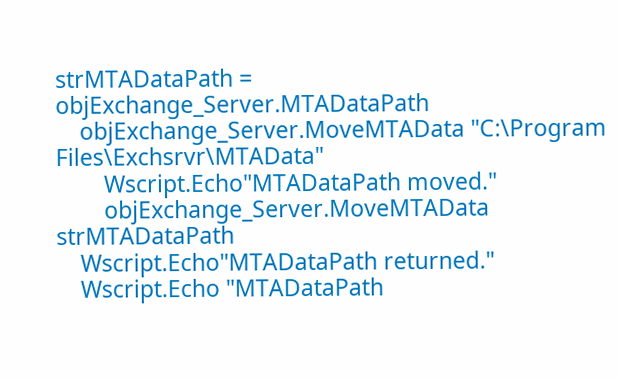strMTADataPath = objExchange_Server.MTADataPath
    objExchange_Server.MoveMTAData "C:\Program Files\Exchsrvr\MTAData"
        Wscript.Echo"MTADataPath moved."
        objExchange_Server.MoveMTAData strMTADataPath
    Wscript.Echo"MTADataPath returned."
    Wscript.Echo "MTADataPath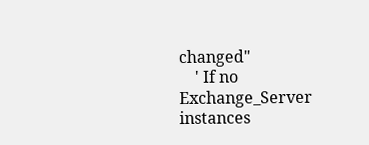changed"
    ' If no Exchange_Server instances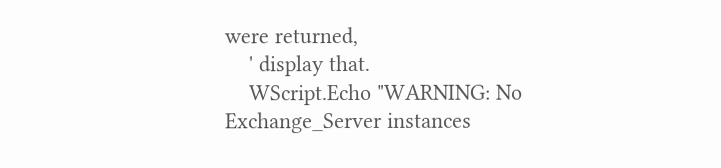were returned,
    ' display that.
    WScript.Echo "WARNING: No Exchange_Server instances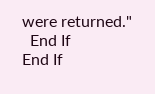were returned."
  End If
End If